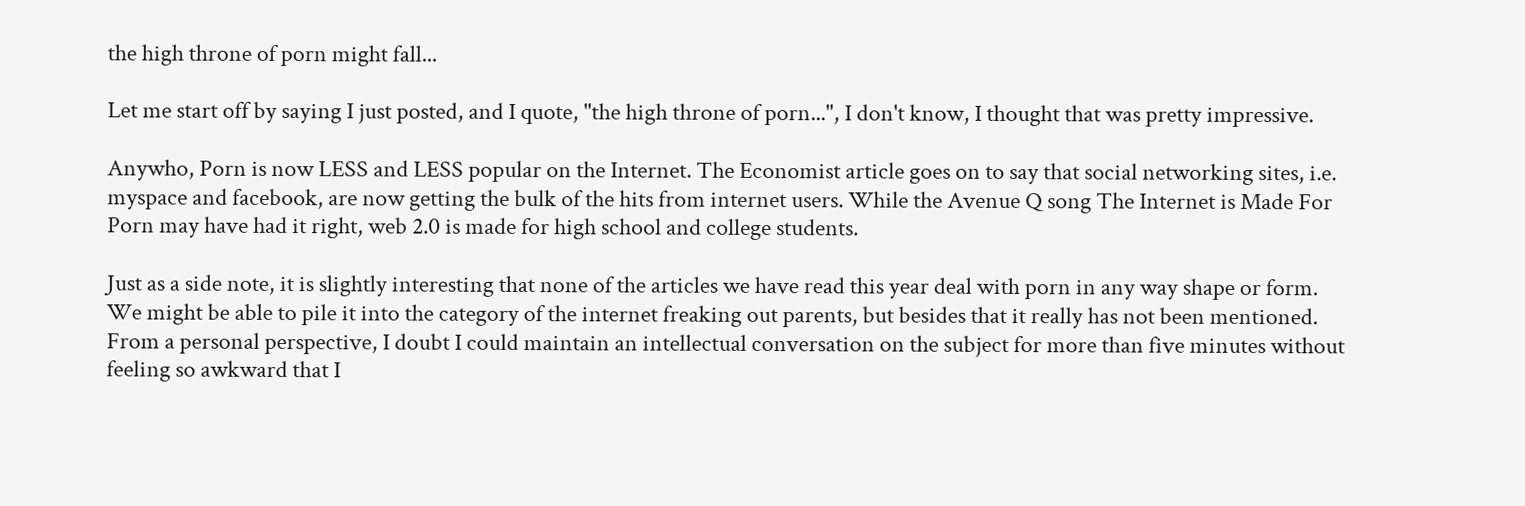the high throne of porn might fall...

Let me start off by saying I just posted, and I quote, "the high throne of porn...", I don't know, I thought that was pretty impressive.

Anywho, Porn is now LESS and LESS popular on the Internet. The Economist article goes on to say that social networking sites, i.e. myspace and facebook, are now getting the bulk of the hits from internet users. While the Avenue Q song The Internet is Made For Porn may have had it right, web 2.0 is made for high school and college students.

Just as a side note, it is slightly interesting that none of the articles we have read this year deal with porn in any way shape or form. We might be able to pile it into the category of the internet freaking out parents, but besides that it really has not been mentioned. From a personal perspective, I doubt I could maintain an intellectual conversation on the subject for more than five minutes without feeling so awkward that I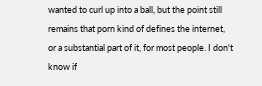wanted to curl up into a ball, but the point still remains that porn kind of defines the internet, or a substantial part of it, for most people. I don't know if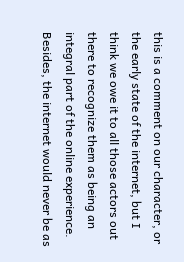this is a comment on our character, or the early state of the internet, but I think we owe it to all those actors out there to recognize them as being an integral part of the online experience. Besides, the internet would never be as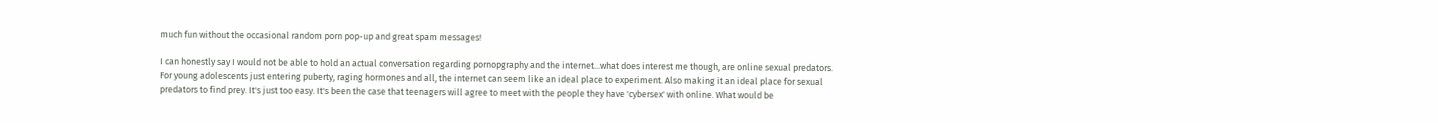much fun without the occasional random porn pop-up and great spam messages!

I can honestly say I would not be able to hold an actual conversation regarding pornopgraphy and the internet...what does interest me though, are online sexual predators.
For young adolescents just entering puberty, raging hormones and all, the internet can seem like an ideal place to experiment. Also making it an ideal place for sexual predators to find prey. It's just too easy. It's been the case that teenagers will agree to meet with the people they have 'cybersex' with online. What would be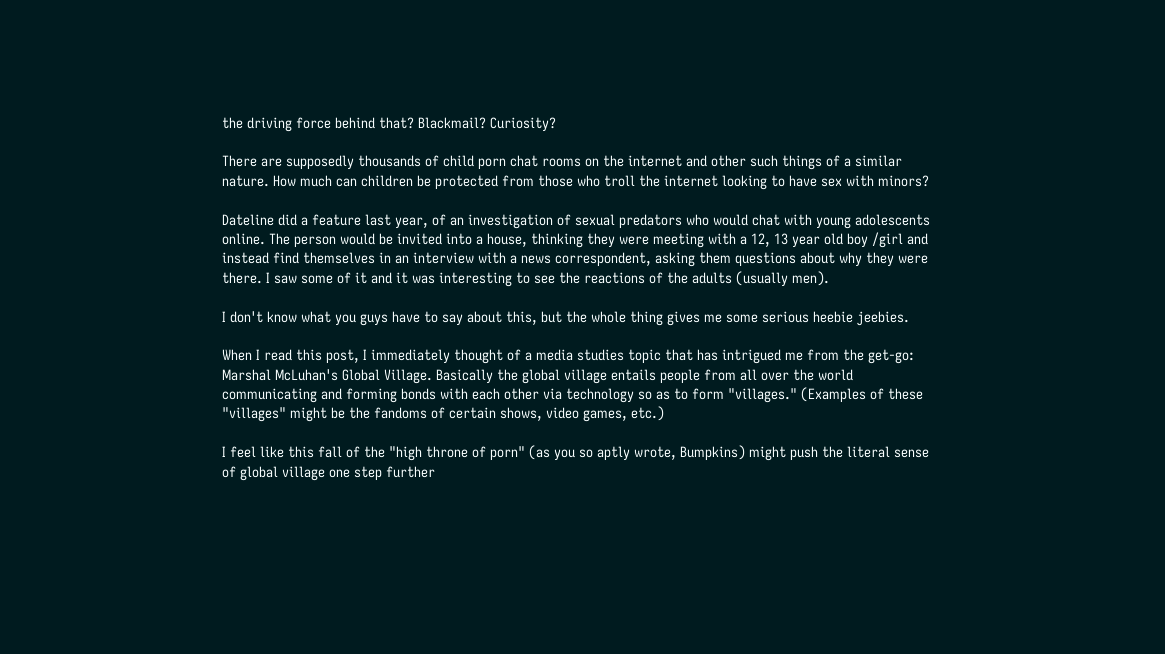the driving force behind that? Blackmail? Curiosity?

There are supposedly thousands of child porn chat rooms on the internet and other such things of a similar nature. How much can children be protected from those who troll the internet looking to have sex with minors?

Dateline did a feature last year, of an investigation of sexual predators who would chat with young adolescents online. The person would be invited into a house, thinking they were meeting with a 12, 13 year old boy /girl and instead find themselves in an interview with a news correspondent, asking them questions about why they were there. I saw some of it and it was interesting to see the reactions of the adults (usually men).

I don't know what you guys have to say about this, but the whole thing gives me some serious heebie jeebies.

When I read this post, I immediately thought of a media studies topic that has intrigued me from the get-go: Marshal McLuhan's Global Village. Basically the global village entails people from all over the world communicating and forming bonds with each other via technology so as to form "villages." (Examples of these "villages" might be the fandoms of certain shows, video games, etc.)

I feel like this fall of the "high throne of porn" (as you so aptly wrote, Bumpkins) might push the literal sense of global village one step further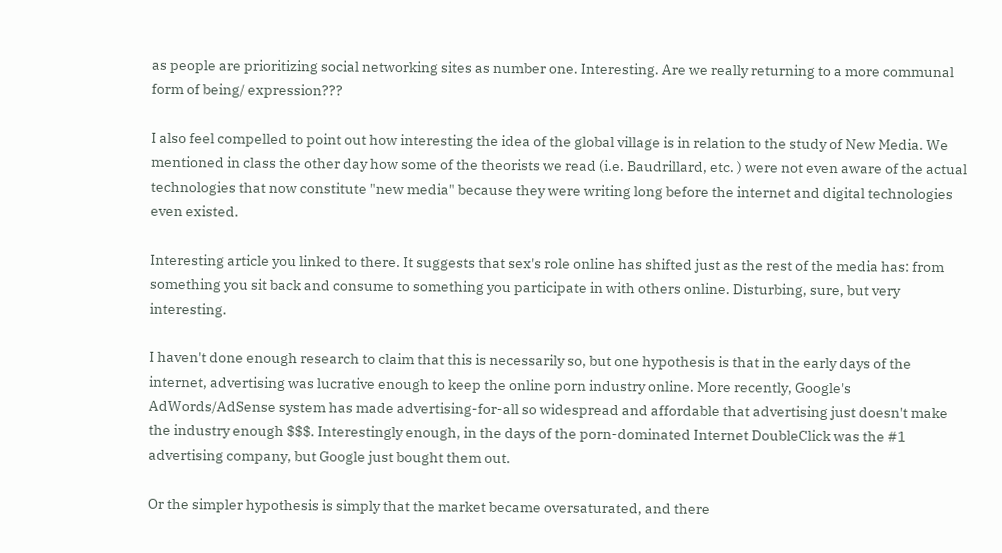as people are prioritizing social networking sites as number one. Interesting. Are we really returning to a more communal form of being/ expression???

I also feel compelled to point out how interesting the idea of the global village is in relation to the study of New Media. We mentioned in class the other day how some of the theorists we read (i.e. Baudrillard, etc. ) were not even aware of the actual technologies that now constitute "new media" because they were writing long before the internet and digital technologies even existed.

Interesting article you linked to there. It suggests that sex's role online has shifted just as the rest of the media has: from something you sit back and consume to something you participate in with others online. Disturbing, sure, but very interesting.

I haven't done enough research to claim that this is necessarily so, but one hypothesis is that in the early days of the internet, advertising was lucrative enough to keep the online porn industry online. More recently, Google's AdWords/AdSense system has made advertising-for-all so widespread and affordable that advertising just doesn't make the industry enough $$$. Interestingly enough, in the days of the porn-dominated Internet DoubleClick was the #1 advertising company, but Google just bought them out.

Or the simpler hypothesis is simply that the market became oversaturated, and there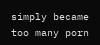simply became too many porn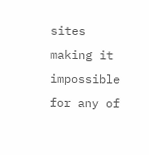sites making it impossible for any of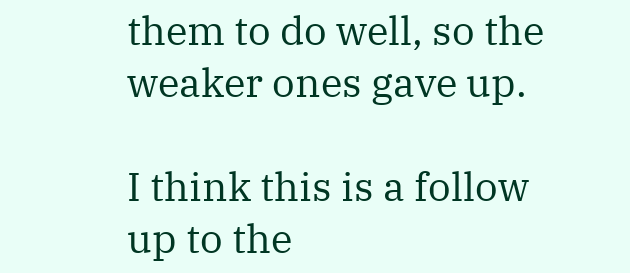them to do well, so the weaker ones gave up.

I think this is a follow up to the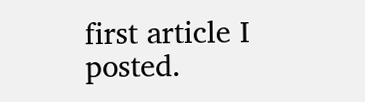first article I posted.